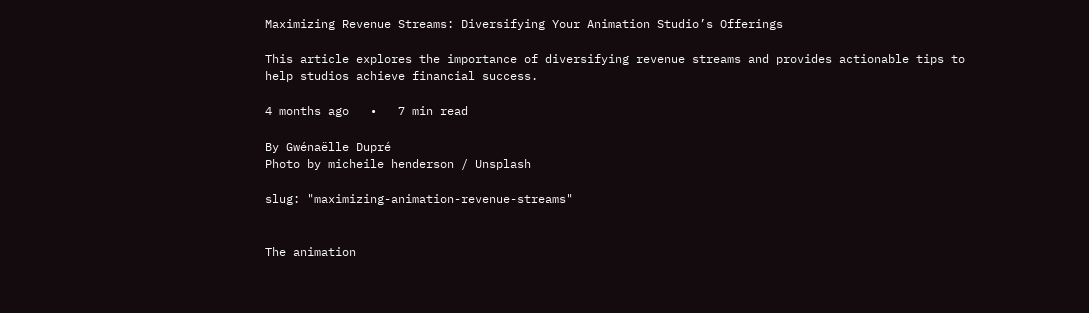Maximizing Revenue Streams: Diversifying Your Animation Studio’s Offerings

This article explores the importance of diversifying revenue streams and provides actionable tips to help studios achieve financial success.

4 months ago   •   7 min read

By Gwénaëlle Dupré
Photo by micheile henderson / Unsplash

slug: "maximizing-animation-revenue-streams"


The animation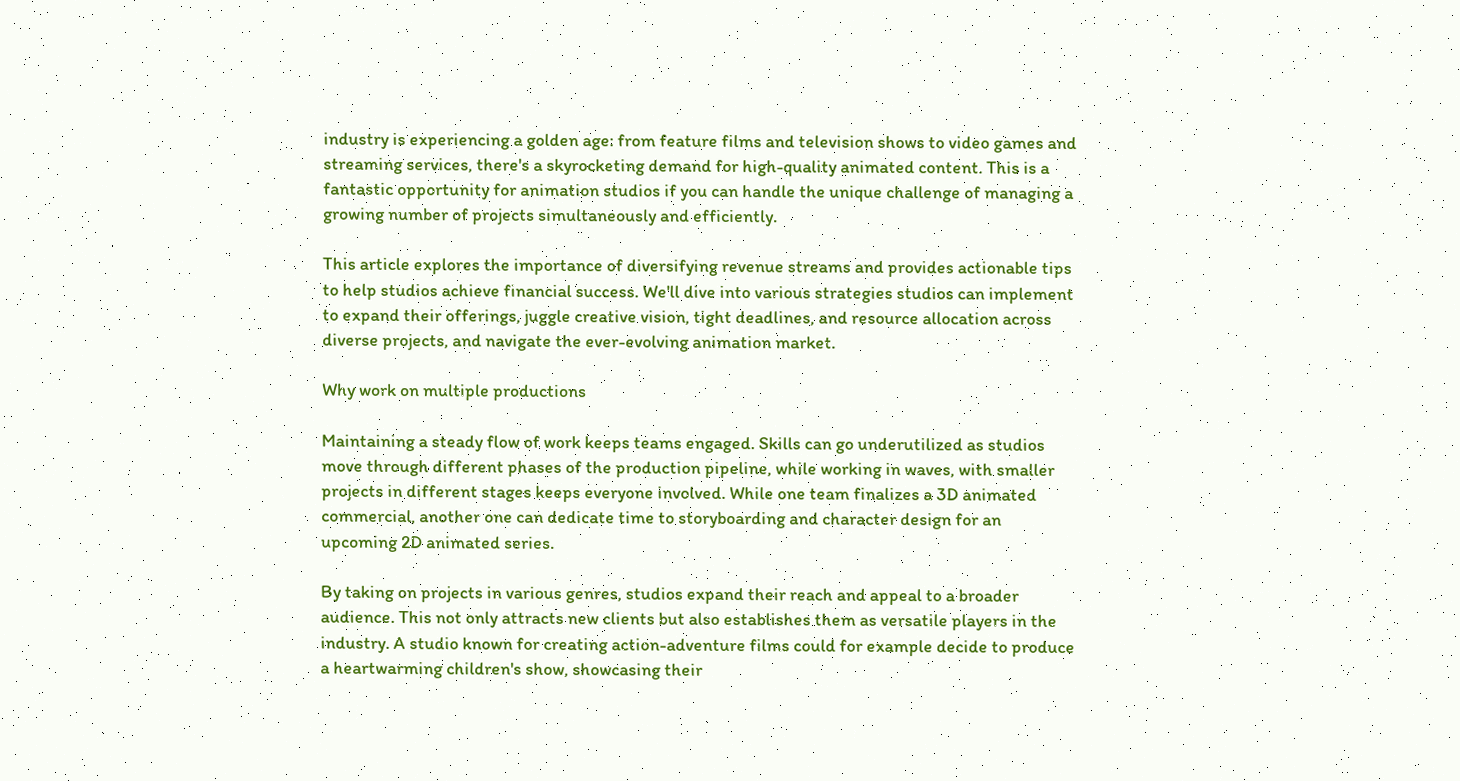industry is experiencing a golden age: from feature films and television shows to video games and streaming services, there's a skyrocketing demand for high-quality animated content. This is a fantastic opportunity for animation studios if you can handle the unique challenge of managing a growing number of projects simultaneously and efficiently.

This article explores the importance of diversifying revenue streams and provides actionable tips to help studios achieve financial success. We'll dive into various strategies studios can implement to expand their offerings, juggle creative vision, tight deadlines, and resource allocation across diverse projects, and navigate the ever-evolving animation market.

Why work on multiple productions

Maintaining a steady flow of work keeps teams engaged. Skills can go underutilized as studios move through different phases of the production pipeline, while working in waves, with smaller projects in different stages keeps everyone involved. While one team finalizes a 3D animated commercial, another one can dedicate time to storyboarding and character design for an upcoming 2D animated series.

By taking on projects in various genres, studios expand their reach and appeal to a broader audience. This not only attracts new clients but also establishes them as versatile players in the industry. A studio known for creating action-adventure films could for example decide to produce a heartwarming children's show, showcasing their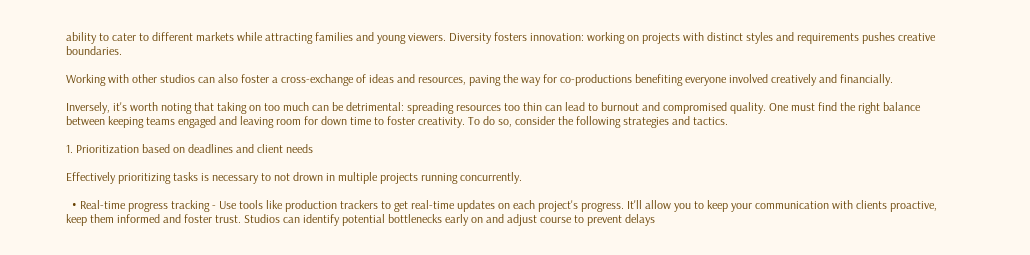ability to cater to different markets while attracting families and young viewers. Diversity fosters innovation: working on projects with distinct styles and requirements pushes creative boundaries.

Working with other studios can also foster a cross-exchange of ideas and resources, paving the way for co-productions benefiting everyone involved creatively and financially.

Inversely, it's worth noting that taking on too much can be detrimental: spreading resources too thin can lead to burnout and compromised quality. One must find the right balance between keeping teams engaged and leaving room for down time to foster creativity. To do so, consider the following strategies and tactics.

1. Prioritization based on deadlines and client needs

Effectively prioritizing tasks is necessary to not drown in multiple projects running concurrently.

  • Real-time progress tracking - Use tools like production trackers to get real-time updates on each project's progress. It'll allow you to keep your communication with clients proactive, keep them informed and foster trust. Studios can identify potential bottlenecks early on and adjust course to prevent delays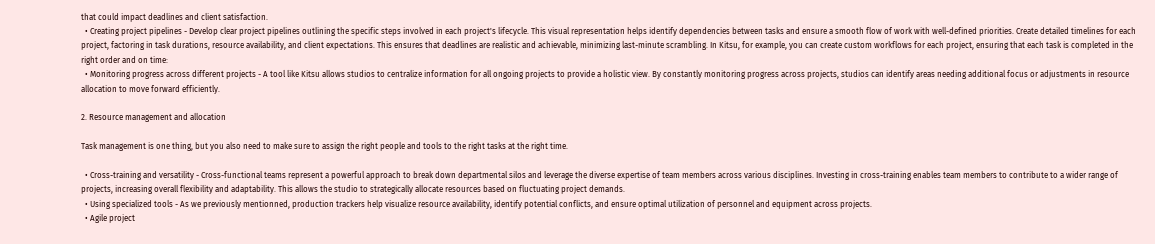that could impact deadlines and client satisfaction.
  • Creating project pipelines - Develop clear project pipelines outlining the specific steps involved in each project's lifecycle. This visual representation helps identify dependencies between tasks and ensure a smooth flow of work with well-defined priorities. Create detailed timelines for each project, factoring in task durations, resource availability, and client expectations. This ensures that deadlines are realistic and achievable, minimizing last-minute scrambling. In Kitsu, for example, you can create custom workflows for each project, ensuring that each task is completed in the right order and on time:
  • Monitoring progress across different projects - A tool like Kitsu allows studios to centralize information for all ongoing projects to provide a holistic view. By constantly monitoring progress across projects, studios can identify areas needing additional focus or adjustments in resource allocation to move forward efficiently.

2. Resource management and allocation

Task management is one thing, but you also need to make sure to assign the right people and tools to the right tasks at the right time.

  • Cross-training and versatility - Cross-functional teams represent a powerful approach to break down departmental silos and leverage the diverse expertise of team members across various disciplines. Investing in cross-training enables team members to contribute to a wider range of projects, increasing overall flexibility and adaptability. This allows the studio to strategically allocate resources based on fluctuating project demands.
  • Using specialized tools - As we previously mentionned, production trackers help visualize resource availability, identify potential conflicts, and ensure optimal utilization of personnel and equipment across projects.
  • Agile project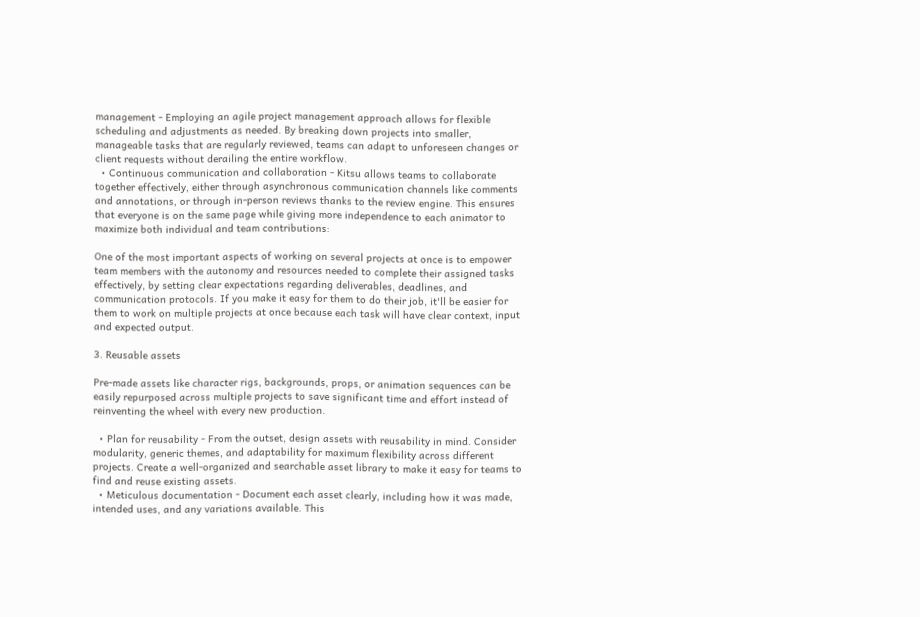management - Employing an agile project management approach allows for flexible scheduling and adjustments as needed. By breaking down projects into smaller, manageable tasks that are regularly reviewed, teams can adapt to unforeseen changes or client requests without derailing the entire workflow.
  • Continuous communication and collaboration - Kitsu allows teams to collaborate together effectively, either through asynchronous communication channels like comments and annotations, or through in-person reviews thanks to the review engine. This ensures that everyone is on the same page while giving more independence to each animator to maximize both individual and team contributions:

One of the most important aspects of working on several projects at once is to empower team members with the autonomy and resources needed to complete their assigned tasks effectively, by setting clear expectations regarding deliverables, deadlines, and communication protocols. If you make it easy for them to do their job, it'll be easier for them to work on multiple projects at once because each task will have clear context, input and expected output.

3. Reusable assets

Pre-made assets like character rigs, backgrounds, props, or animation sequences can be easily repurposed across multiple projects to save significant time and effort instead of reinventing the wheel with every new production.

  • Plan for reusability - From the outset, design assets with reusability in mind. Consider modularity, generic themes, and adaptability for maximum flexibility across different projects. Create a well-organized and searchable asset library to make it easy for teams to find and reuse existing assets.
  • Meticulous documentation - Document each asset clearly, including how it was made, intended uses, and any variations available. This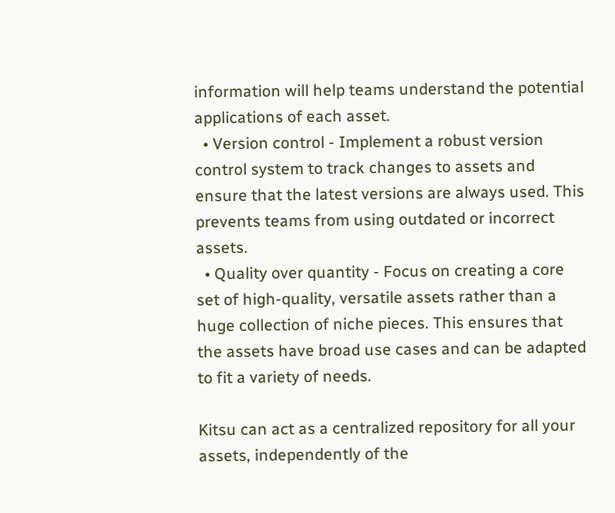information will help teams understand the potential applications of each asset.
  • Version control - Implement a robust version control system to track changes to assets and ensure that the latest versions are always used. This prevents teams from using outdated or incorrect assets.
  • Quality over quantity - Focus on creating a core set of high-quality, versatile assets rather than a huge collection of niche pieces. This ensures that the assets have broad use cases and can be adapted to fit a variety of needs.

Kitsu can act as a centralized repository for all your assets, independently of the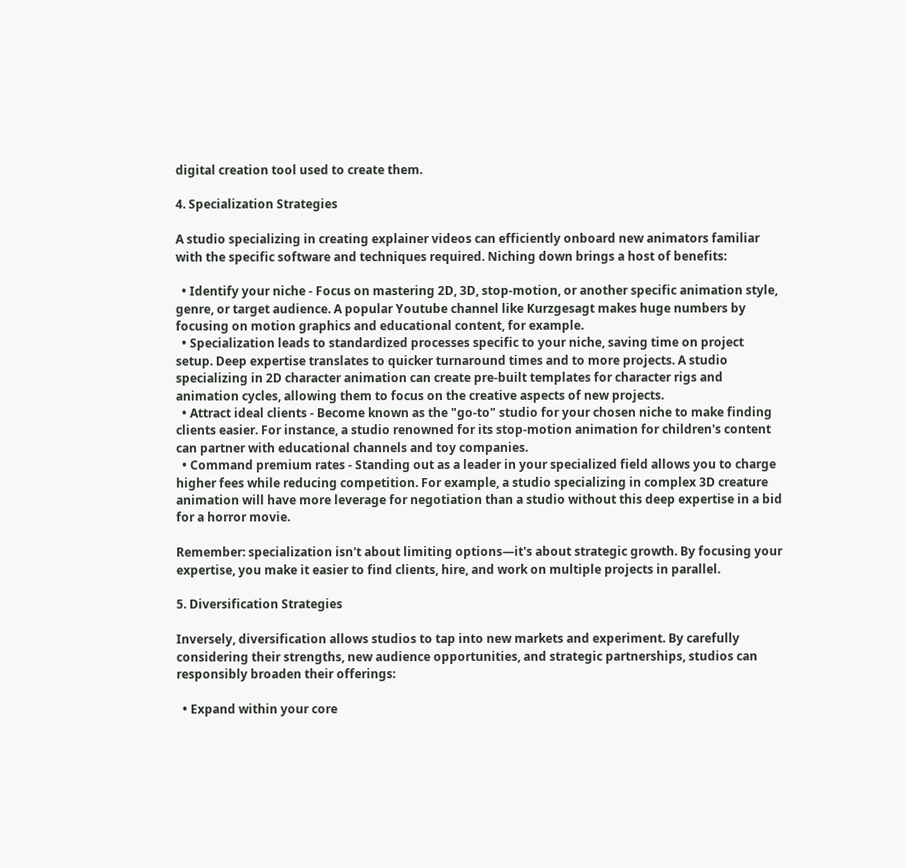digital creation tool used to create them.

4. Specialization Strategies

A studio specializing in creating explainer videos can efficiently onboard new animators familiar with the specific software and techniques required. Niching down brings a host of benefits:

  • Identify your niche - Focus on mastering 2D, 3D, stop-motion, or another specific animation style, genre, or target audience. A popular Youtube channel like Kurzgesagt makes huge numbers by focusing on motion graphics and educational content, for example.
  • Specialization leads to standardized processes specific to your niche, saving time on project setup. Deep expertise translates to quicker turnaround times and to more projects. A studio specializing in 2D character animation can create pre-built templates for character rigs and animation cycles, allowing them to focus on the creative aspects of new projects.
  • Attract ideal clients - Become known as the "go-to" studio for your chosen niche to make finding clients easier. For instance, a studio renowned for its stop-motion animation for children's content can partner with educational channels and toy companies.
  • Command premium rates - Standing out as a leader in your specialized field allows you to charge higher fees while reducing competition. For example, a studio specializing in complex 3D creature animation will have more leverage for negotiation than a studio without this deep expertise in a bid for a horror movie.

Remember: specialization isn't about limiting options―it's about strategic growth. By focusing your expertise, you make it easier to find clients, hire, and work on multiple projects in parallel.

5. Diversification Strategies

Inversely, diversification allows studios to tap into new markets and experiment. By carefully considering their strengths, new audience opportunities, and strategic partnerships, studios can responsibly broaden their offerings:

  • Expand within your core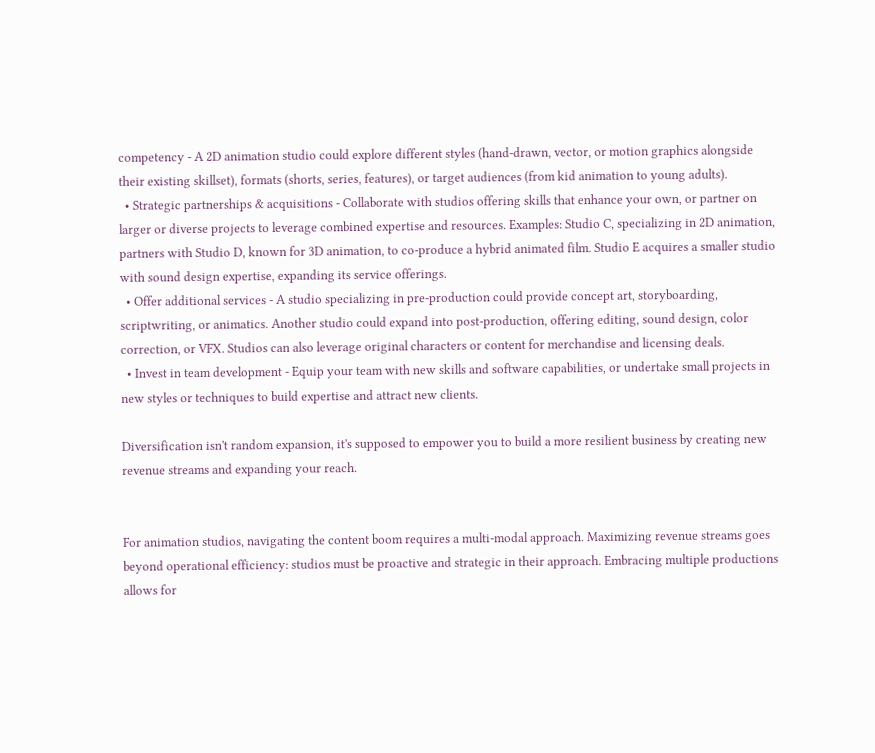competency - A 2D animation studio could explore different styles (hand-drawn, vector, or motion graphics alongside their existing skillset), formats (shorts, series, features), or target audiences (from kid animation to young adults).
  • Strategic partnerships & acquisitions - Collaborate with studios offering skills that enhance your own, or partner on larger or diverse projects to leverage combined expertise and resources. Examples: Studio C, specializing in 2D animation, partners with Studio D, known for 3D animation, to co-produce a hybrid animated film. Studio E acquires a smaller studio with sound design expertise, expanding its service offerings.
  • Offer additional services - A studio specializing in pre-production could provide concept art, storyboarding, scriptwriting, or animatics. Another studio could expand into post-production, offering editing, sound design, color correction, or VFX. Studios can also leverage original characters or content for merchandise and licensing deals.
  • Invest in team development - Equip your team with new skills and software capabilities, or undertake small projects in new styles or techniques to build expertise and attract new clients.

Diversification isn't random expansion, it's supposed to empower you to build a more resilient business by creating new revenue streams and expanding your reach.


For animation studios, navigating the content boom requires a multi-modal approach. Maximizing revenue streams goes beyond operational efficiency: studios must be proactive and strategic in their approach. Embracing multiple productions allows for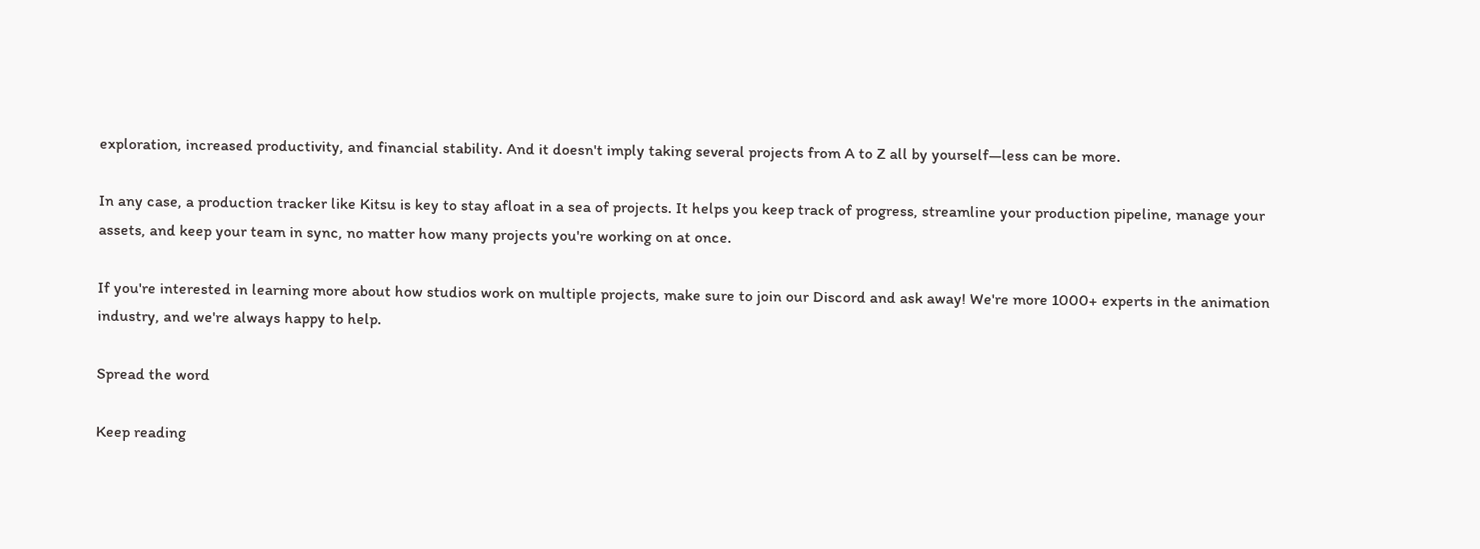exploration, increased productivity, and financial stability. And it doesn't imply taking several projects from A to Z all by yourself―less can be more.

In any case, a production tracker like Kitsu is key to stay afloat in a sea of projects. It helps you keep track of progress, streamline your production pipeline, manage your assets, and keep your team in sync, no matter how many projects you're working on at once.

If you're interested in learning more about how studios work on multiple projects, make sure to join our Discord and ask away! We're more 1000+ experts in the animation industry, and we're always happy to help.

Spread the word

Keep reading